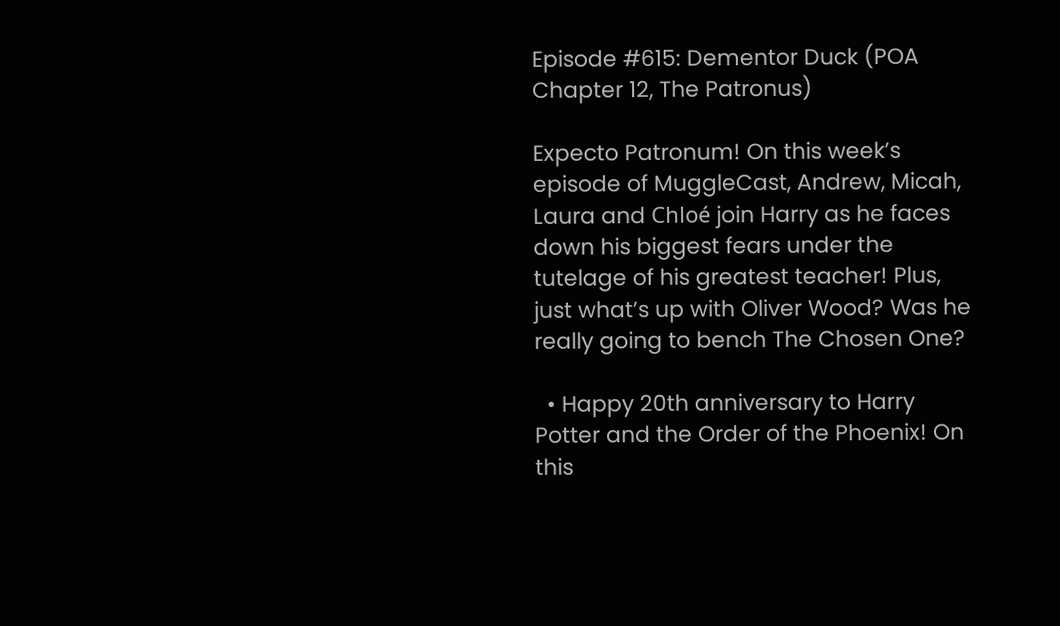Episode #615: Dementor Duck (POA Chapter 12, The Patronus)

Expecto Patronum! On this week’s episode of MuggleCast, Andrew, Micah, Laura and Chloé join Harry as he faces down his biggest fears under the tutelage of his greatest teacher! Plus, just what’s up with Oliver Wood? Was he really going to bench The Chosen One?

  • Happy 20th anniversary to Harry Potter and the Order of the Phoenix! On this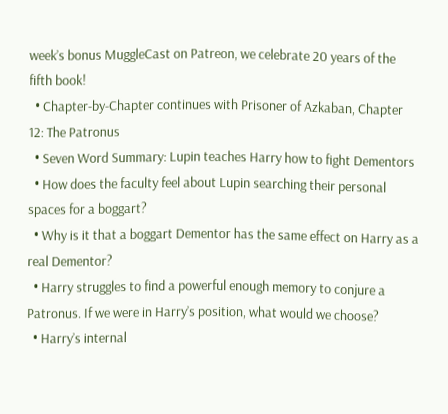week’s bonus MuggleCast on Patreon, we celebrate 20 years of the fifth book!
  • Chapter-by-Chapter continues with Prisoner of Azkaban, Chapter 12: The Patronus
  • Seven Word Summary: Lupin teaches Harry how to fight Dementors
  • How does the faculty feel about Lupin searching their personal spaces for a boggart?
  • Why is it that a boggart Dementor has the same effect on Harry as a real Dementor?
  • Harry struggles to find a powerful enough memory to conjure a Patronus. If we were in Harry’s position, what would we choose?
  • Harry’s internal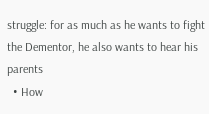struggle: for as much as he wants to fight the Dementor, he also wants to hear his parents
  • How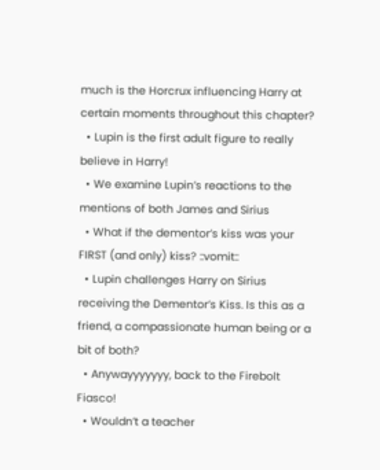much is the Horcrux influencing Harry at certain moments throughout this chapter?
  • Lupin is the first adult figure to really believe in Harry!
  • We examine Lupin’s reactions to the mentions of both James and Sirius
  • What if the dementor’s kiss was your FIRST (and only) kiss? ::vomit::
  • Lupin challenges Harry on Sirius receiving the Dementor’s Kiss. Is this as a friend, a compassionate human being or a bit of both?
  • Anywayyyyyyy, back to the Firebolt Fiasco!
  • Wouldn’t a teacher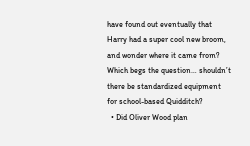have found out eventually that Harry had a super cool new broom, and wonder where it came from? Which begs the question… shouldn’t there be standardized equipment for school-based Quidditch?
  • Did Oliver Wood plan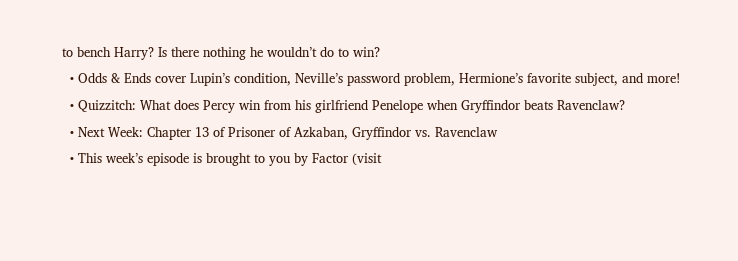to bench Harry? Is there nothing he wouldn’t do to win?
  • Odds & Ends cover Lupin’s condition, Neville’s password problem, Hermione’s favorite subject, and more!
  • Quizzitch: What does Percy win from his girlfriend Penelope when Gryffindor beats Ravenclaw?
  • Next Week: Chapter 13 of Prisoner of Azkaban, Gryffindor vs. Ravenclaw
  • This week’s episode is brought to you by Factor (visit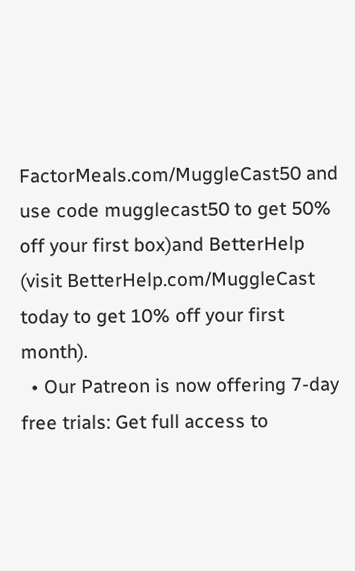FactorMeals.com/MuggleCast50 and use code mugglecast50 to get 50% off your first box)and BetterHelp (visit BetterHelp.com/MuggleCast today to get 10% off your first month).
  • Our Patreon is now offering 7-day free trials: Get full access to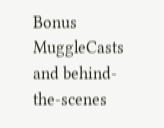Bonus MuggleCasts and behind-the-scenes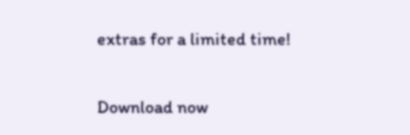extras for a limited time!

Download now